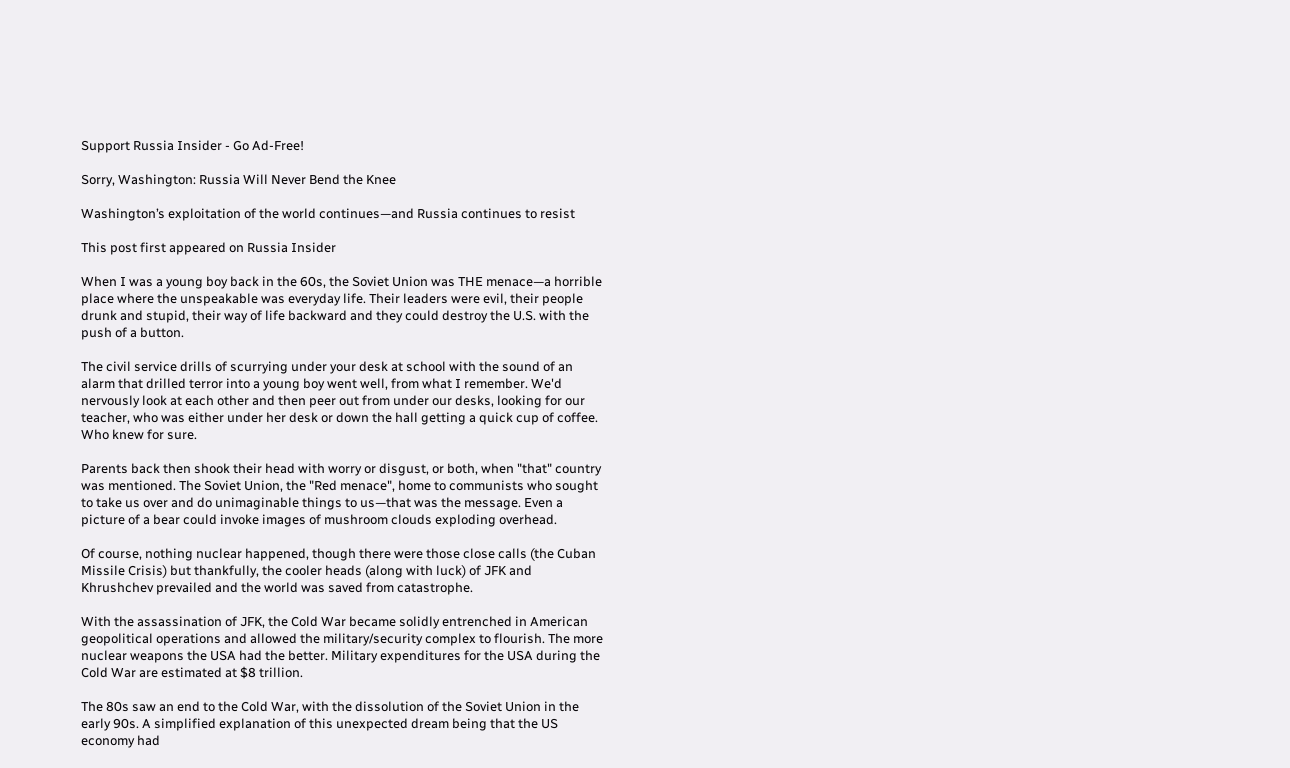Support Russia Insider - Go Ad-Free!

Sorry, Washington: Russia Will Never Bend the Knee

Washington’s exploitation of the world continues—and Russia continues to resist

This post first appeared on Russia Insider

When I was a young boy back in the 60s, the Soviet Union was THE menace—a horrible place where the unspeakable was everyday life. Their leaders were evil, their people drunk and stupid, their way of life backward and they could destroy the U.S. with the push of a button.

The civil service drills of scurrying under your desk at school with the sound of an alarm that drilled terror into a young boy went well, from what I remember. We'd nervously look at each other and then peer out from under our desks, looking for our teacher, who was either under her desk or down the hall getting a quick cup of coffee. Who knew for sure.

Parents back then shook their head with worry or disgust, or both, when "that" country was mentioned. The Soviet Union, the "Red menace", home to communists who sought to take us over and do unimaginable things to us—that was the message. Even a picture of a bear could invoke images of mushroom clouds exploding overhead.

Of course, nothing nuclear happened, though there were those close calls (the Cuban Missile Crisis) but thankfully, the cooler heads (along with luck) of JFK and Khrushchev prevailed and the world was saved from catastrophe.

With the assassination of JFK, the Cold War became solidly entrenched in American geopolitical operations and allowed the military/security complex to flourish. The more nuclear weapons the USA had the better. Military expenditures for the USA during the Cold War are estimated at $8 trillion.

The 80s saw an end to the Cold War, with the dissolution of the Soviet Union in the early 90s. A simplified explanation of this unexpected dream being that the US economy had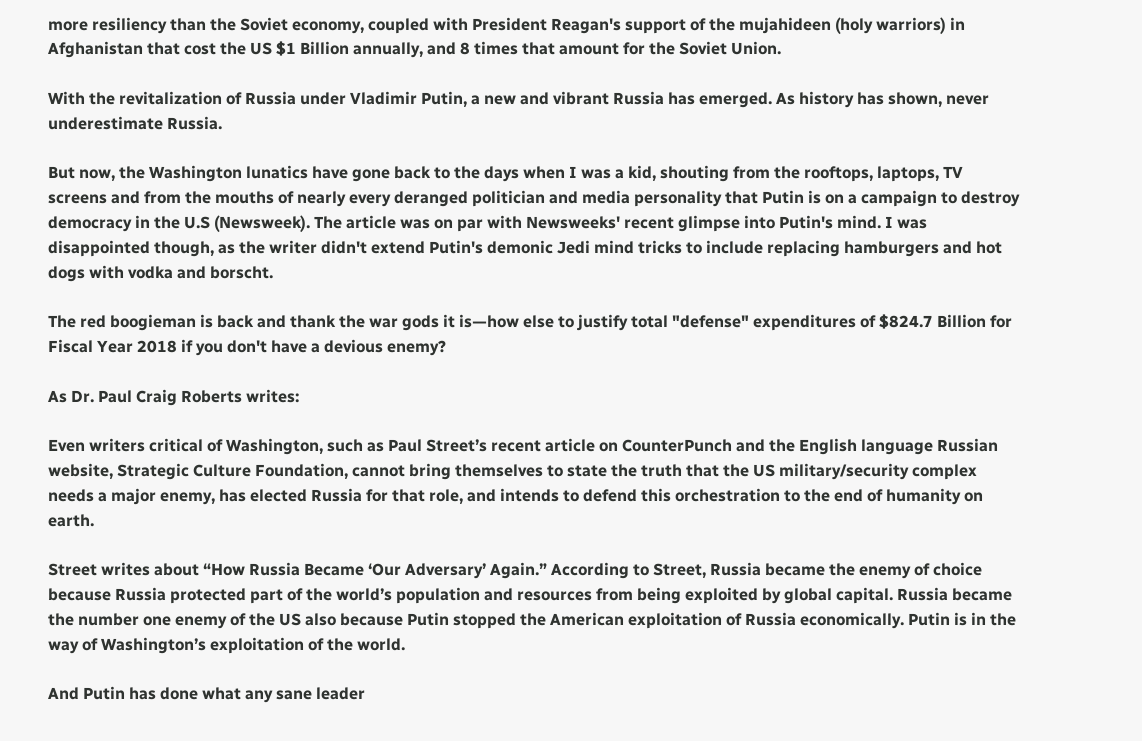more resiliency than the Soviet economy, coupled with President Reagan's support of the mujahideen (holy warriors) in Afghanistan that cost the US $1 Billion annually, and 8 times that amount for the Soviet Union.

With the revitalization of Russia under Vladimir Putin, a new and vibrant Russia has emerged. As history has shown, never underestimate Russia.

But now, the Washington lunatics have gone back to the days when I was a kid, shouting from the rooftops, laptops, TV screens and from the mouths of nearly every deranged politician and media personality that Putin is on a campaign to destroy democracy in the U.S (Newsweek). The article was on par with Newsweeks' recent glimpse into Putin's mind. I was disappointed though, as the writer didn't extend Putin's demonic Jedi mind tricks to include replacing hamburgers and hot dogs with vodka and borscht.

The red boogieman is back and thank the war gods it is—how else to justify total "defense" expenditures of $824.7 Billion for Fiscal Year 2018 if you don't have a devious enemy?

As Dr. Paul Craig Roberts writes:

Even writers critical of Washington, such as Paul Street’s recent article on CounterPunch and the English language Russian website, Strategic Culture Foundation, cannot bring themselves to state the truth that the US military/security complex needs a major enemy, has elected Russia for that role, and intends to defend this orchestration to the end of humanity on earth.

Street writes about “How Russia Became ‘Our Adversary’ Again.” According to Street, Russia became the enemy of choice because Russia protected part of the world’s population and resources from being exploited by global capital. Russia became the number one enemy of the US also because Putin stopped the American exploitation of Russia economically. Putin is in the way of Washington’s exploitation of the world.

And Putin has done what any sane leader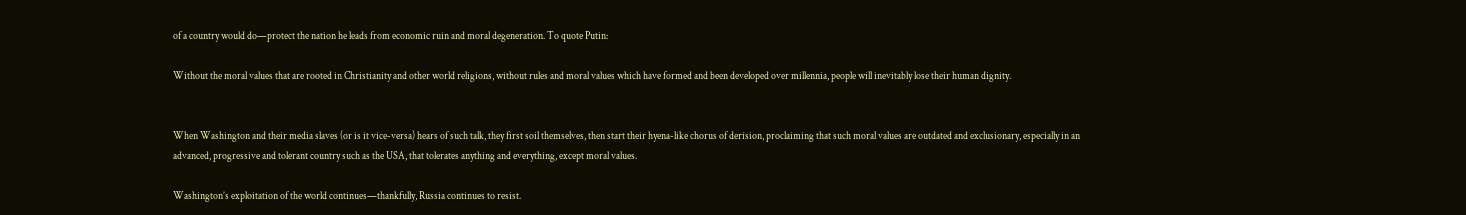of a country would do—protect the nation he leads from economic ruin and moral degeneration. To quote Putin:

Without the moral values that are rooted in Christianity and other world religions, without rules and moral values which have formed and been developed over millennia, people will inevitably lose their human dignity.


When Washington and their media slaves (or is it vice-versa) hears of such talk, they first soil themselves, then start their hyena-like chorus of derision, proclaiming that such moral values are outdated and exclusionary, especially in an advanced, progressive and tolerant country such as the USA, that tolerates anything and everything, except moral values.

Washington’s exploitation of the world continues—thankfully, Russia continues to resist.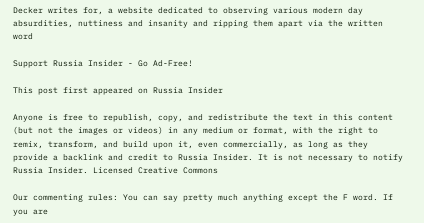Decker writes for, a website dedicated to observing various modern day absurdities, nuttiness and insanity and ripping them apart via the written word

Support Russia Insider - Go Ad-Free!

This post first appeared on Russia Insider

Anyone is free to republish, copy, and redistribute the text in this content (but not the images or videos) in any medium or format, with the right to remix, transform, and build upon it, even commercially, as long as they provide a backlink and credit to Russia Insider. It is not necessary to notify Russia Insider. Licensed Creative Commons

Our commenting rules: You can say pretty much anything except the F word. If you are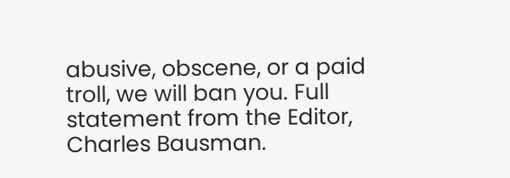abusive, obscene, or a paid troll, we will ban you. Full statement from the Editor, Charles Bausman.